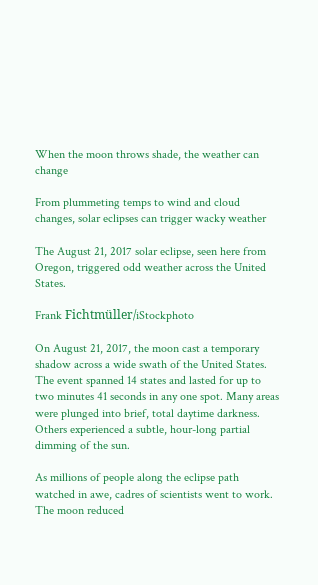When the moon throws shade, the weather can change

From plummeting temps to wind and cloud changes, solar eclipses can trigger wacky weather

The August 21, 2017 solar eclipse, seen here from Oregon, triggered odd weather across the United States.

Frank Fichtmüller/iStockphoto

On August 21, 2017, the moon cast a temporary shadow across a wide swath of the United States. The event spanned 14 states and lasted for up to two minutes 41 seconds in any one spot. Many areas were plunged into brief, total daytime darkness. Others experienced a subtle, hour-long partial dimming of the sun.

As millions of people along the eclipse path watched in awe, cadres of scientists went to work. The moon reduced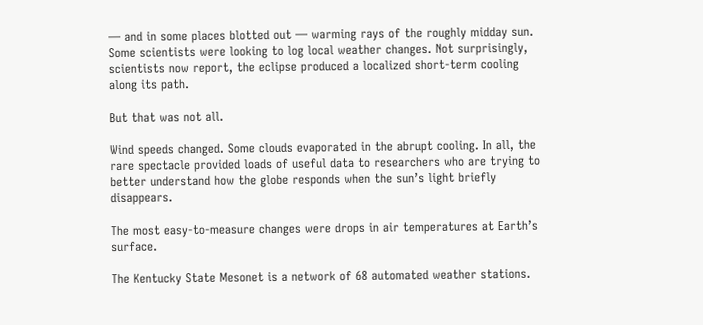— and in some places blotted out — warming rays of the roughly midday sun. Some scientists were looking to log local weather changes. Not surprisingly, scientists now report, the eclipse produced a localized short-term cooling along its path.

But that was not all.

Wind speeds changed. Some clouds evaporated in the abrupt cooling. In all, the rare spectacle provided loads of useful data to researchers who are trying to better understand how the globe responds when the sun’s light briefly disappears.

The most easy-to-measure changes were drops in air temperatures at Earth’s surface.

The Kentucky State Mesonet is a network of 68 automated weather stations.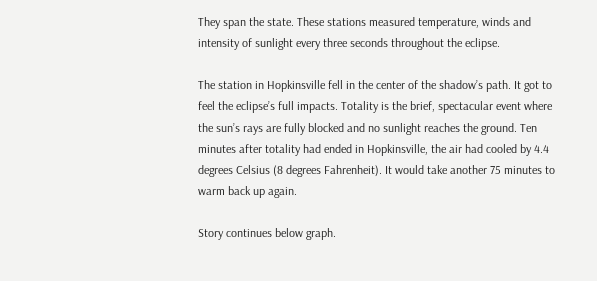They span the state. These stations measured temperature, winds and intensity of sunlight every three seconds throughout the eclipse.

The station in Hopkinsville fell in the center of the shadow’s path. It got to feel the eclipse’s full impacts. Totality is the brief, spectacular event where the sun’s rays are fully blocked and no sunlight reaches the ground. Ten minutes after totality had ended in Hopkinsville, the air had cooled by 4.4 degrees Celsius (8 degrees Fahrenheit). It would take another 75 minutes to warm back up again.

Story continues below graph.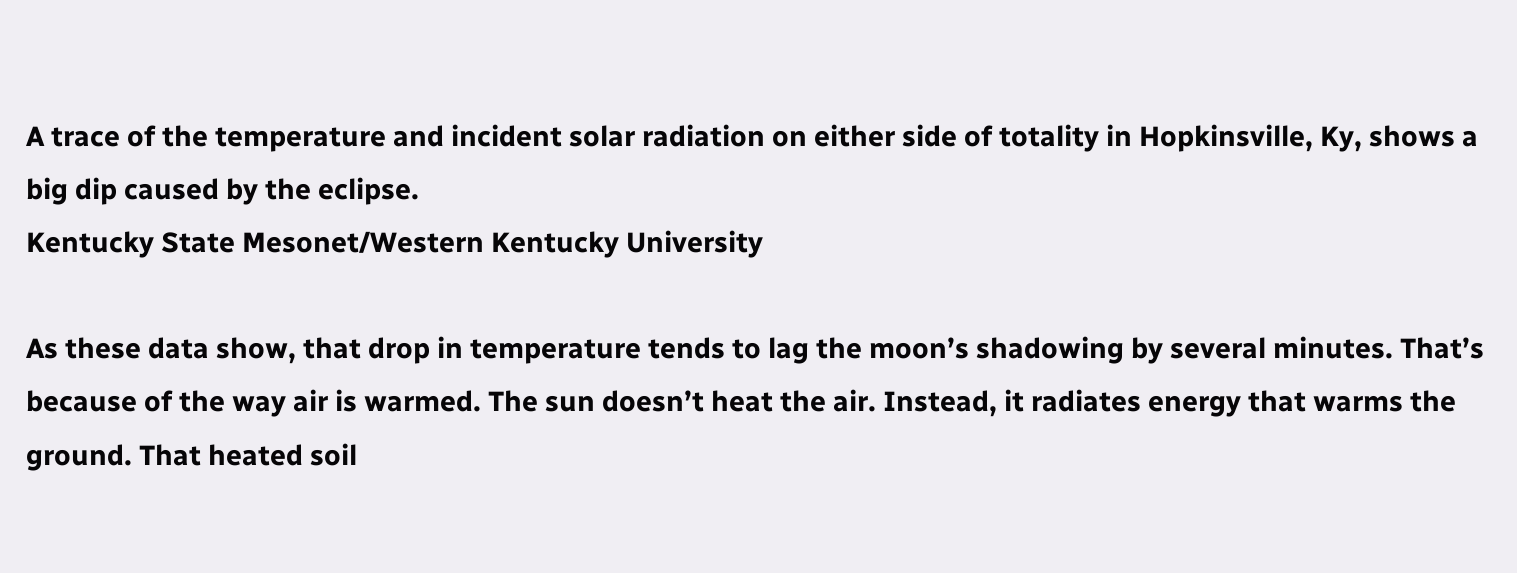A trace of the temperature and incident solar radiation on either side of totality in Hopkinsville, Ky, shows a big dip caused by the eclipse.
Kentucky State Mesonet/Western Kentucky University

As these data show, that drop in temperature tends to lag the moon’s shadowing by several minutes. That’s because of the way air is warmed. The sun doesn’t heat the air. Instead, it radiates energy that warms the ground. That heated soil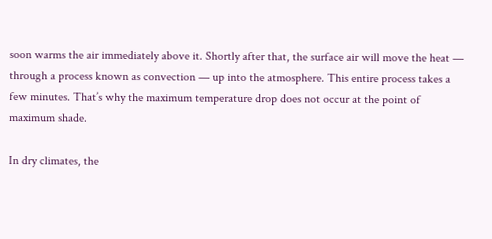soon warms the air immediately above it. Shortly after that, the surface air will move the heat — through a process known as convection — up into the atmosphere. This entire process takes a few minutes. That’s why the maximum temperature drop does not occur at the point of maximum shade.

In dry climates, the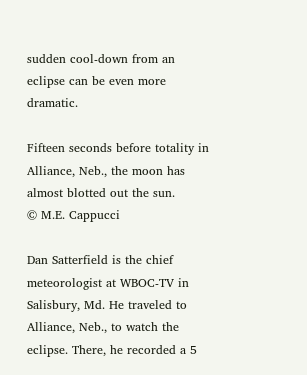sudden cool-down from an eclipse can be even more dramatic.

Fifteen seconds before totality in Alliance, Neb., the moon has almost blotted out the sun.
© M.E. Cappucci

Dan Satterfield is the chief meteorologist at WBOC-TV in Salisbury, Md. He traveled to Alliance, Neb., to watch the eclipse. There, he recorded a 5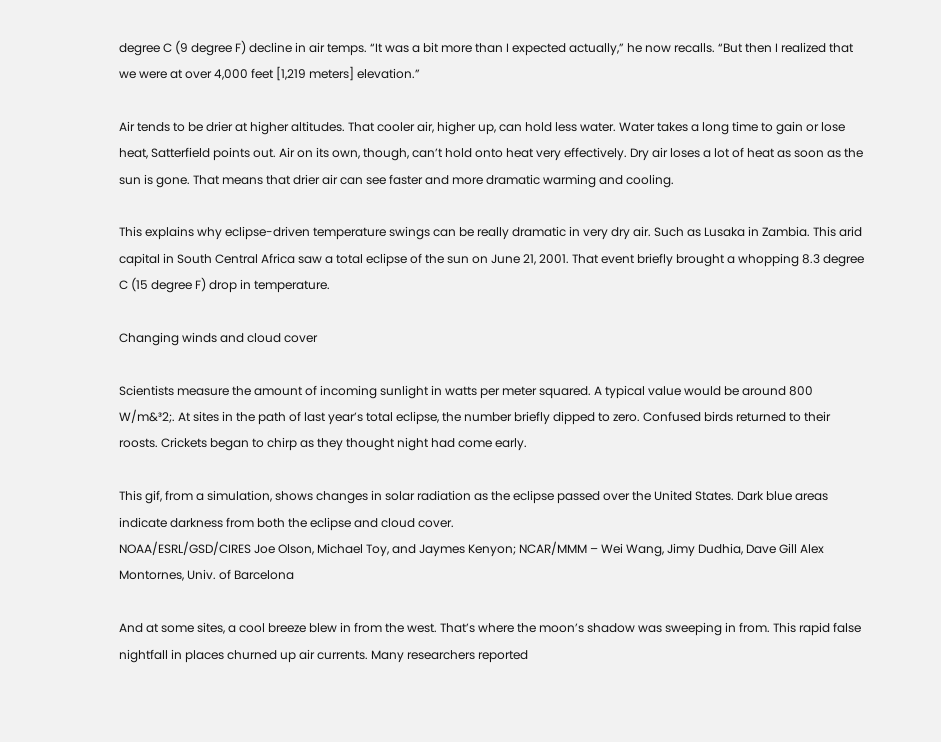degree C (9 degree F) decline in air temps. “It was a bit more than I expected actually,” he now recalls. “But then I realized that we were at over 4,000 feet [1,219 meters] elevation.”

Air tends to be drier at higher altitudes. That cooler air, higher up, can hold less water. Water takes a long time to gain or lose heat, Satterfield points out. Air on its own, though, can’t hold onto heat very effectively. Dry air loses a lot of heat as soon as the sun is gone. That means that drier air can see faster and more dramatic warming and cooling.

This explains why eclipse-driven temperature swings can be really dramatic in very dry air. Such as Lusaka in Zambia. This arid capital in South Central Africa saw a total eclipse of the sun on June 21, 2001. That event briefly brought a whopping 8.3 degree C (15 degree F) drop in temperature.

Changing winds and cloud cover

Scientists measure the amount of incoming sunlight in watts per meter squared. A typical value would be around 800 W/m&³2;. At sites in the path of last year’s total eclipse, the number briefly dipped to zero. Confused birds returned to their roosts. Crickets began to chirp as they thought night had come early.

This gif, from a simulation, shows changes in solar radiation as the eclipse passed over the United States. Dark blue areas indicate darkness from both the eclipse and cloud cover.
NOAA/ESRL/GSD/CIRES Joe Olson, Michael Toy, and Jaymes Kenyon; NCAR/MMM – Wei Wang, Jimy Dudhia, Dave Gill Alex Montornes, Univ. of Barcelona

And at some sites, a cool breeze blew in from the west. That’s where the moon’s shadow was sweeping in from. This rapid false nightfall in places churned up air currents. Many researchers reported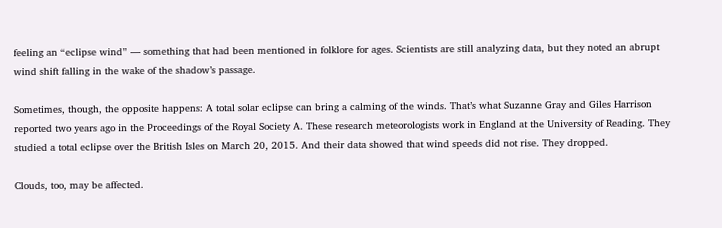feeling an “eclipse wind” — something that had been mentioned in folklore for ages. Scientists are still analyzing data, but they noted an abrupt wind shift falling in the wake of the shadow’s passage.

Sometimes, though, the opposite happens: A total solar eclipse can bring a calming of the winds. That’s what Suzanne Gray and Giles Harrison reported two years ago in the Proceedings of the Royal Society A. These research meteorologists work in England at the University of Reading. They studied a total eclipse over the British Isles on March 20, 2015. And their data showed that wind speeds did not rise. They dropped.

Clouds, too, may be affected.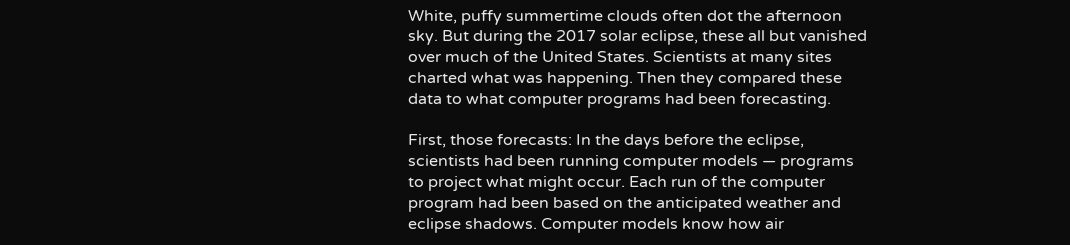White, puffy summertime clouds often dot the afternoon sky. But during the 2017 solar eclipse, these all but vanished over much of the United States. Scientists at many sites charted what was happening. Then they compared these data to what computer programs had been forecasting.

First, those forecasts: In the days before the eclipse, scientists had been running computer models — programs to project what might occur. Each run of the computer program had been based on the anticipated weather and eclipse shadows. Computer models know how air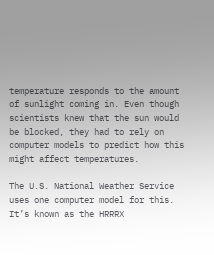temperature responds to the amount of sunlight coming in. Even though scientists knew that the sun would be blocked, they had to rely on computer models to predict how this might affect temperatures.

The U.S. National Weather Service uses one computer model for this. It’s known as the HRRRX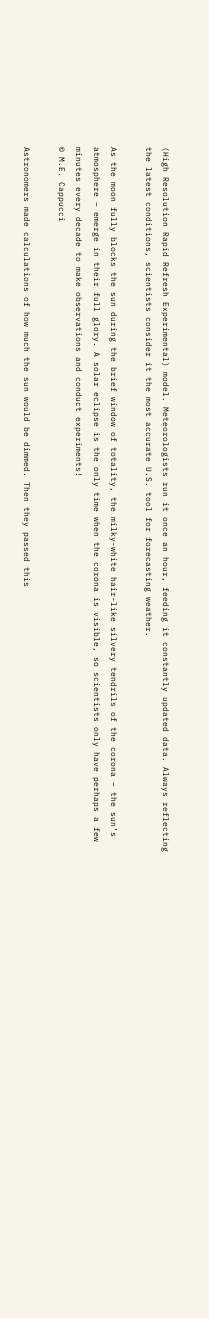(High Resolution Rapid Refresh Experimental) model. Meteorologists run it once an hour, feeding it constantly updated data. Always reflecting the latest conditions, scientists consider it the most accurate U.S. tool for forecasting weather.

As the moon fully blocks the sun during the brief window of totality, the milky-white hair-like silvery tendrils of the corona – the sun’s atmosphere – emerge in their full glory. A solar eclipse is the only time when the corona is visible, so scientists only have perhaps a few minutes every decade to make observations and conduct experiments!
© M.E. Cappucci

Astronomers made calculations of how much the sun would be dimmed. Then they passed this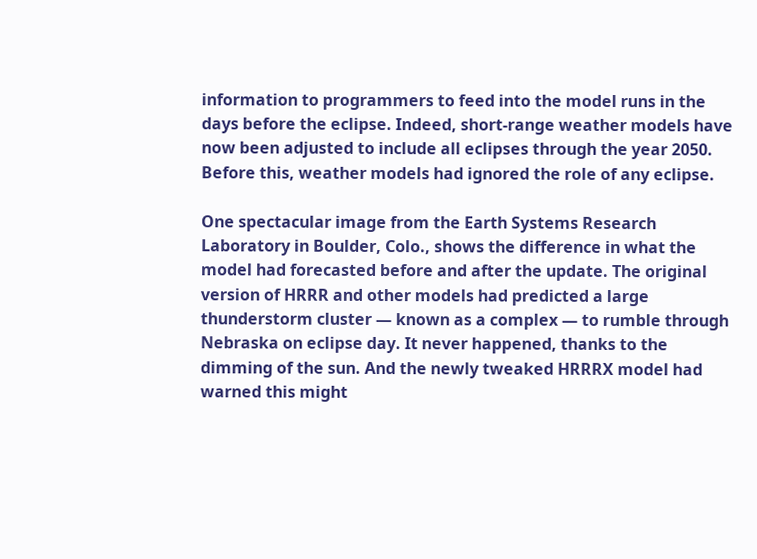information to programmers to feed into the model runs in the days before the eclipse. Indeed, short-range weather models have now been adjusted to include all eclipses through the year 2050. Before this, weather models had ignored the role of any eclipse.

One spectacular image from the Earth Systems Research Laboratory in Boulder, Colo., shows the difference in what the model had forecasted before and after the update. The original version of HRRR and other models had predicted a large thunderstorm cluster — known as a complex — to rumble through Nebraska on eclipse day. It never happened, thanks to the dimming of the sun. And the newly tweaked HRRRX model had warned this might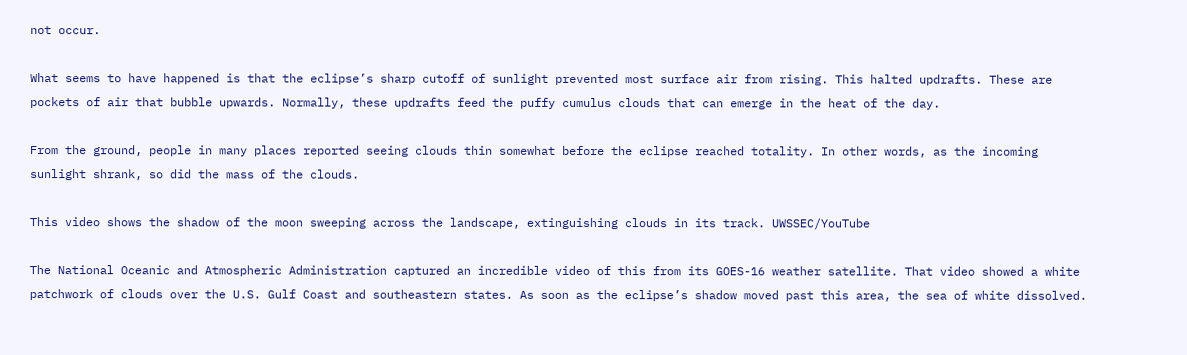not occur.

What seems to have happened is that the eclipse’s sharp cutoff of sunlight prevented most surface air from rising. This halted updrafts. These are pockets of air that bubble upwards. Normally, these updrafts feed the puffy cumulus clouds that can emerge in the heat of the day.

From the ground, people in many places reported seeing clouds thin somewhat before the eclipse reached totality. In other words, as the incoming sunlight shrank, so did the mass of the clouds.

This video shows the shadow of the moon sweeping across the landscape, extinguishing clouds in its track. UWSSEC/YouTube

The National Oceanic and Atmospheric Administration captured an incredible video of this from its GOES-16 weather satellite. That video showed a white patchwork of clouds over the U.S. Gulf Coast and southeastern states. As soon as the eclipse’s shadow moved past this area, the sea of white dissolved.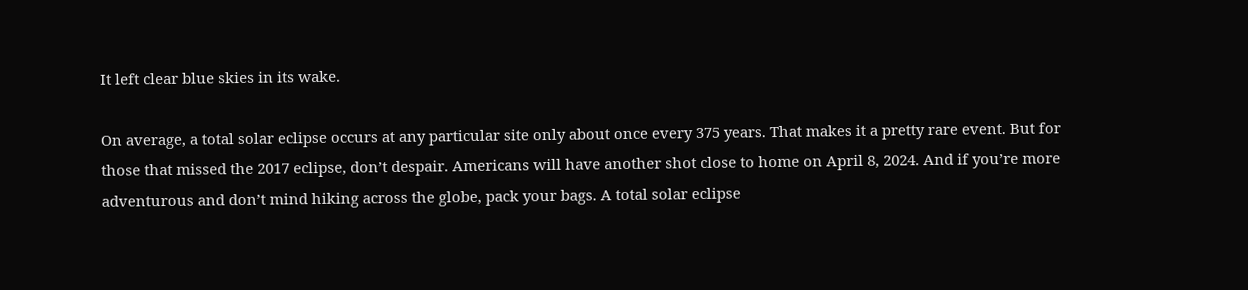It left clear blue skies in its wake.

On average, a total solar eclipse occurs at any particular site only about once every 375 years. That makes it a pretty rare event. But for those that missed the 2017 eclipse, don’t despair. Americans will have another shot close to home on April 8, 2024. And if you’re more adventurous and don’t mind hiking across the globe, pack your bags. A total solar eclipse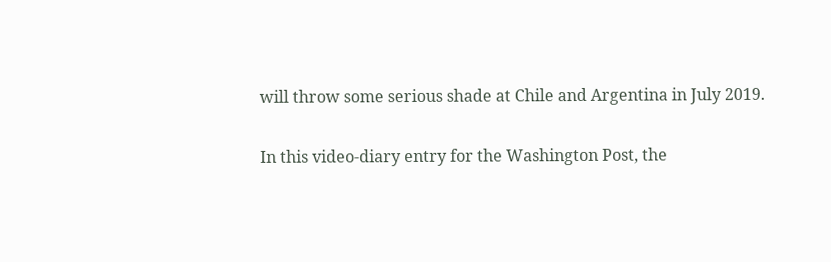will throw some serious shade at Chile and Argentina in July 2019.

In this video-diary entry for the Washington Post, the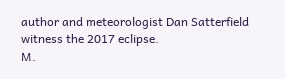author and meteorologist Dan Satterfield witness the 2017 eclipse.
M.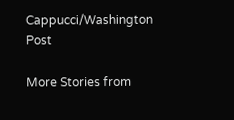Cappucci/Washington Post

More Stories from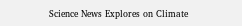Science News Explores on Climate